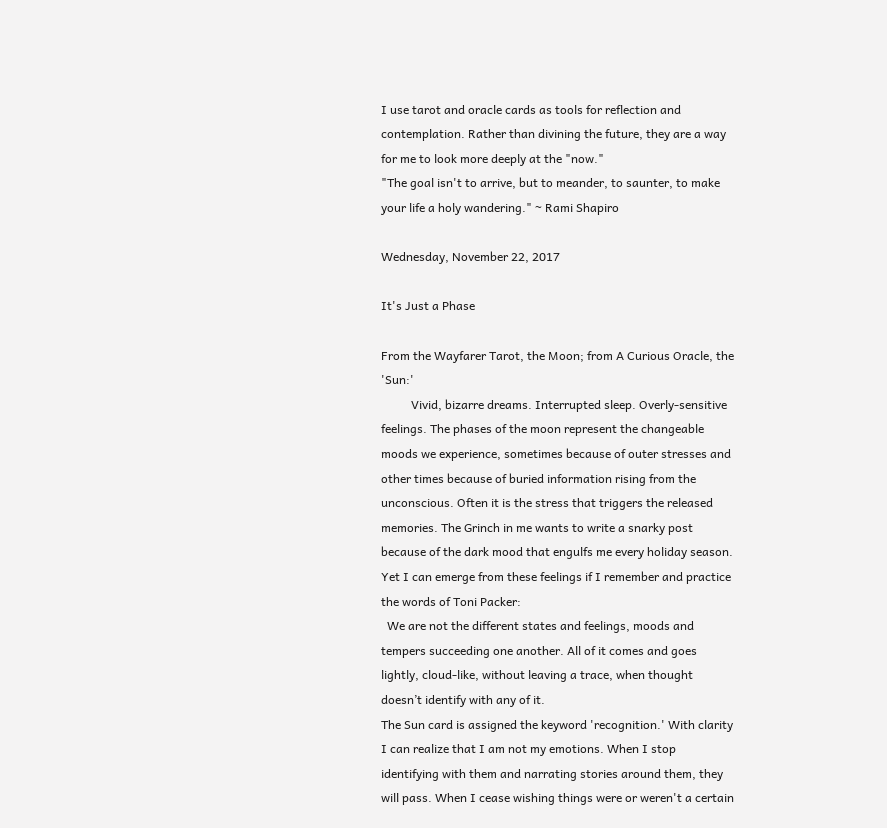I use tarot and oracle cards as tools for reflection and contemplation. Rather than divining the future, they are a way for me to look more deeply at the "now."
"The goal isn't to arrive, but to meander, to saunter, to make your life a holy wandering." ~ Rami Shapiro

Wednesday, November 22, 2017

It's Just a Phase

From the Wayfarer Tarot, the Moon; from A Curious Oracle, the 'Sun:'
          Vivid, bizarre dreams. Interrupted sleep. Overly-sensitive feelings. The phases of the moon represent the changeable moods we experience, sometimes because of outer stresses and other times because of buried information rising from the unconscious. Often it is the stress that triggers the released memories. The Grinch in me wants to write a snarky post because of the dark mood that engulfs me every holiday season. Yet I can emerge from these feelings if I remember and practice the words of Toni Packer:
  We are not the different states and feelings, moods and tempers succeeding one another. All of it comes and goes lightly, cloud-like, without leaving a trace, when thought doesn’t identify with any of it.
The Sun card is assigned the keyword 'recognition.' With clarity I can realize that I am not my emotions. When I stop identifying with them and narrating stories around them, they will pass. When I cease wishing things were or weren't a certain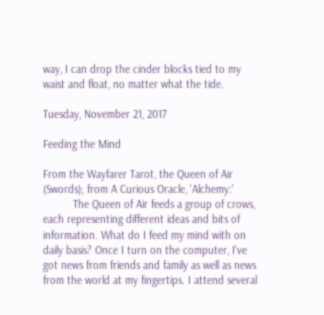way, I can drop the cinder blocks tied to my waist and float, no matter what the tide.

Tuesday, November 21, 2017

Feeding the Mind

From the Wayfarer Tarot, the Queen of Air (Swords); from A Curious Oracle, 'Alchemy:'
          The Queen of Air feeds a group of crows, each representing different ideas and bits of information. What do I feed my mind with on daily basis? Once I turn on the computer, I've got news from friends and family as well as news from the world at my fingertips. I attend several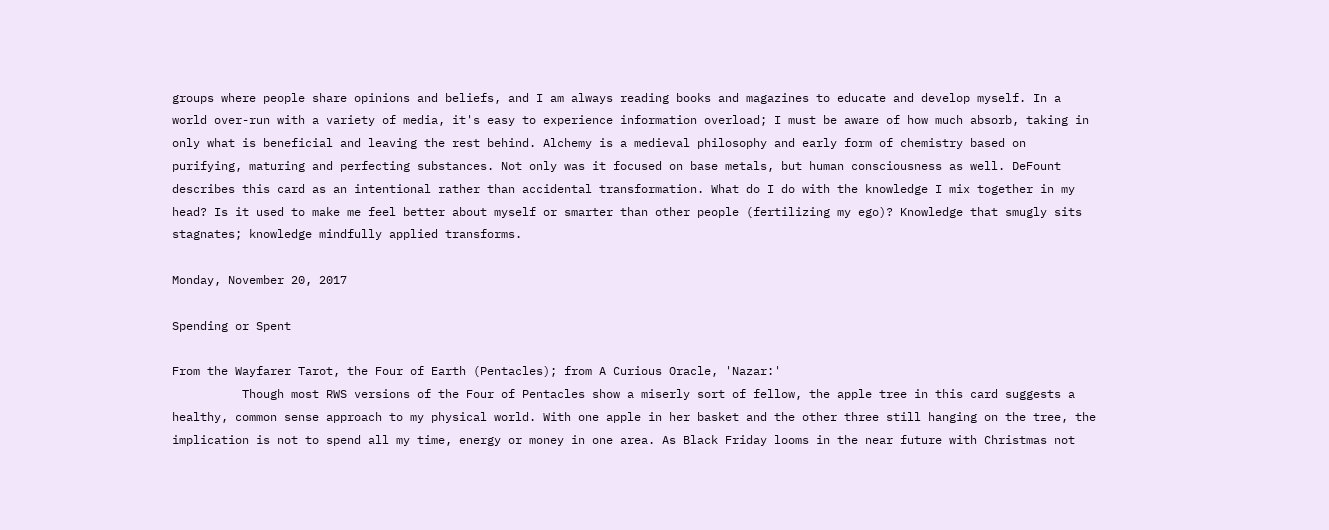groups where people share opinions and beliefs, and I am always reading books and magazines to educate and develop myself. In a world over-run with a variety of media, it's easy to experience information overload; I must be aware of how much absorb, taking in only what is beneficial and leaving the rest behind. Alchemy is a medieval philosophy and early form of chemistry based on purifying, maturing and perfecting substances. Not only was it focused on base metals, but human consciousness as well. DeFount describes this card as an intentional rather than accidental transformation. What do I do with the knowledge I mix together in my head? Is it used to make me feel better about myself or smarter than other people (fertilizing my ego)? Knowledge that smugly sits stagnates; knowledge mindfully applied transforms.

Monday, November 20, 2017

Spending or Spent

From the Wayfarer Tarot, the Four of Earth (Pentacles); from A Curious Oracle, 'Nazar:'
          Though most RWS versions of the Four of Pentacles show a miserly sort of fellow, the apple tree in this card suggests a healthy, common sense approach to my physical world. With one apple in her basket and the other three still hanging on the tree, the implication is not to spend all my time, energy or money in one area. As Black Friday looms in the near future with Christmas not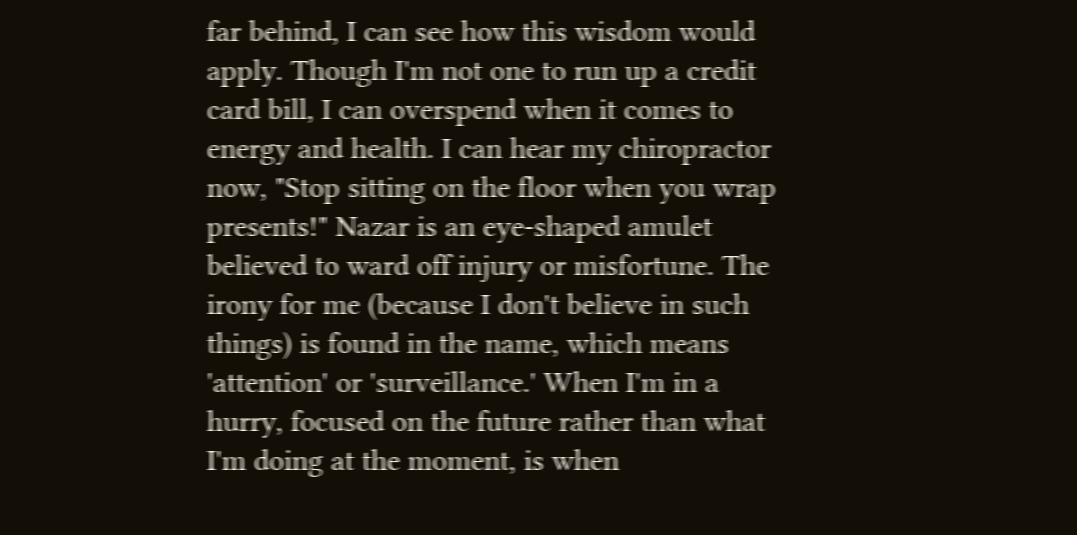far behind, I can see how this wisdom would apply. Though I'm not one to run up a credit card bill, I can overspend when it comes to energy and health. I can hear my chiropractor now, "Stop sitting on the floor when you wrap presents!" Nazar is an eye-shaped amulet believed to ward off injury or misfortune. The irony for me (because I don't believe in such things) is found in the name, which means 'attention' or 'surveillance.' When I'm in a hurry, focused on the future rather than what I'm doing at the moment, is when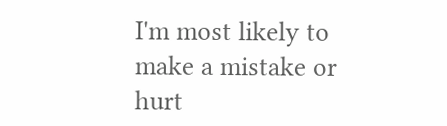I'm most likely to make a mistake or hurt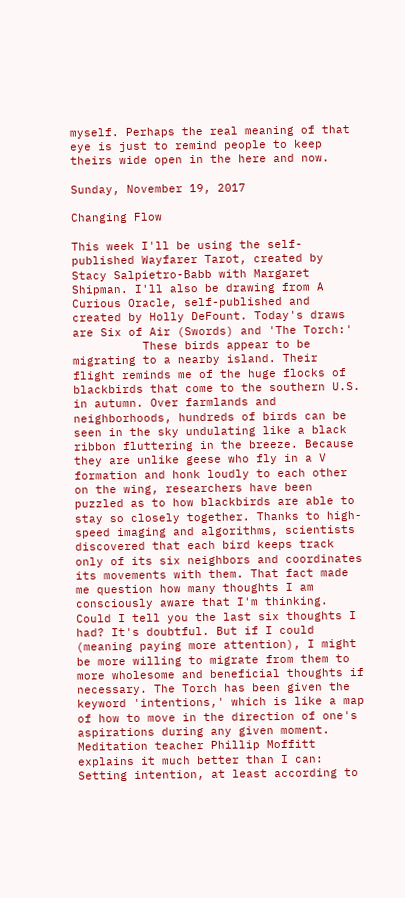myself. Perhaps the real meaning of that eye is just to remind people to keep theirs wide open in the here and now.

Sunday, November 19, 2017

Changing Flow

This week I'll be using the self-published Wayfarer Tarot, created by Stacy Salpietro-Babb with Margaret Shipman. I'll also be drawing from A Curious Oracle, self-published and created by Holly DeFount. Today's draws are Six of Air (Swords) and 'The Torch:'
          These birds appear to be migrating to a nearby island. Their flight reminds me of the huge flocks of blackbirds that come to the southern U.S. in autumn. Over farmlands and neighborhoods, hundreds of birds can be seen in the sky undulating like a black ribbon fluttering in the breeze. Because they are unlike geese who fly in a V formation and honk loudly to each other on the wing, researchers have been puzzled as to how blackbirds are able to stay so closely together. Thanks to high-speed imaging and algorithms, scientists discovered that each bird keeps track only of its six neighbors and coordinates its movements with them. That fact made me question how many thoughts I am consciously aware that I'm thinking. Could I tell you the last six thoughts I had? It's doubtful. But if I could (meaning paying more attention), I might be more willing to migrate from them to more wholesome and beneficial thoughts if necessary. The Torch has been given the keyword 'intentions,' which is like a map of how to move in the direction of one's aspirations during any given moment. Meditation teacher Phillip Moffitt explains it much better than I can:
Setting intention, at least according to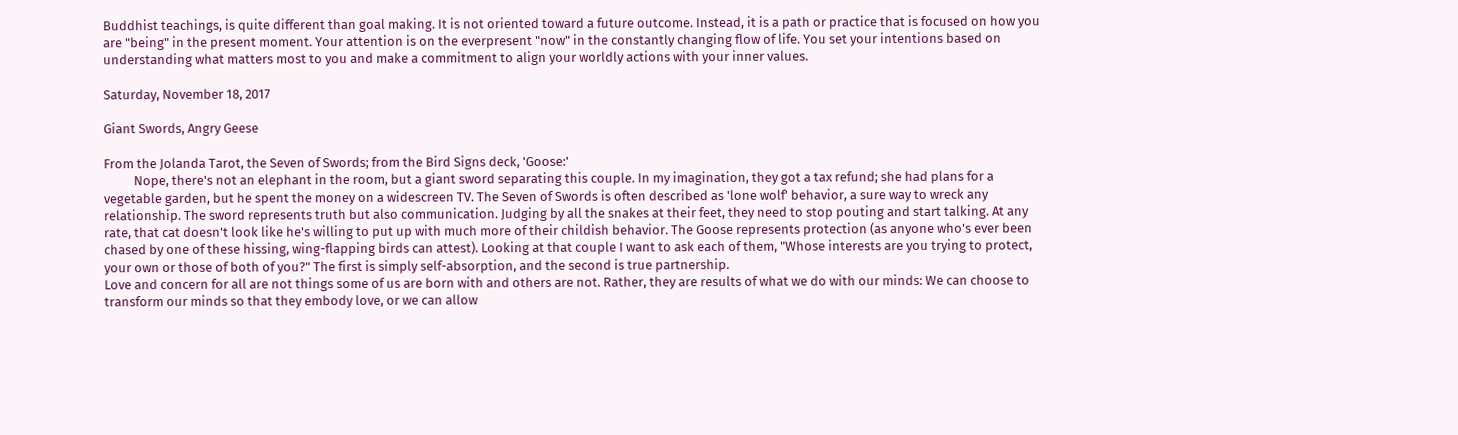Buddhist teachings, is quite different than goal making. It is not oriented toward a future outcome. Instead, it is a path or practice that is focused on how you are "being" in the present moment. Your attention is on the everpresent "now" in the constantly changing flow of life. You set your intentions based on understanding what matters most to you and make a commitment to align your worldly actions with your inner values.

Saturday, November 18, 2017

Giant Swords, Angry Geese

From the Jolanda Tarot, the Seven of Swords; from the Bird Signs deck, 'Goose:'
          Nope, there's not an elephant in the room, but a giant sword separating this couple. In my imagination, they got a tax refund; she had plans for a vegetable garden, but he spent the money on a widescreen TV. The Seven of Swords is often described as 'lone wolf' behavior, a sure way to wreck any relationship. The sword represents truth but also communication. Judging by all the snakes at their feet, they need to stop pouting and start talking. At any rate, that cat doesn't look like he's willing to put up with much more of their childish behavior. The Goose represents protection (as anyone who's ever been chased by one of these hissing, wing-flapping birds can attest). Looking at that couple I want to ask each of them, "Whose interests are you trying to protect, your own or those of both of you?" The first is simply self-absorption, and the second is true partnership.
Love and concern for all are not things some of us are born with and others are not. Rather, they are results of what we do with our minds: We can choose to transform our minds so that they embody love, or we can allow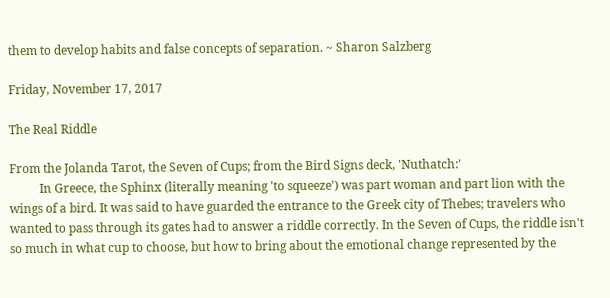them to develop habits and false concepts of separation. ~ Sharon Salzberg

Friday, November 17, 2017

The Real Riddle

From the Jolanda Tarot, the Seven of Cups; from the Bird Signs deck, 'Nuthatch:'
          In Greece, the Sphinx (literally meaning 'to squeeze') was part woman and part lion with the wings of a bird. It was said to have guarded the entrance to the Greek city of Thebes; travelers who wanted to pass through its gates had to answer a riddle correctly. In the Seven of Cups, the riddle isn't so much in what cup to choose, but how to bring about the emotional change represented by the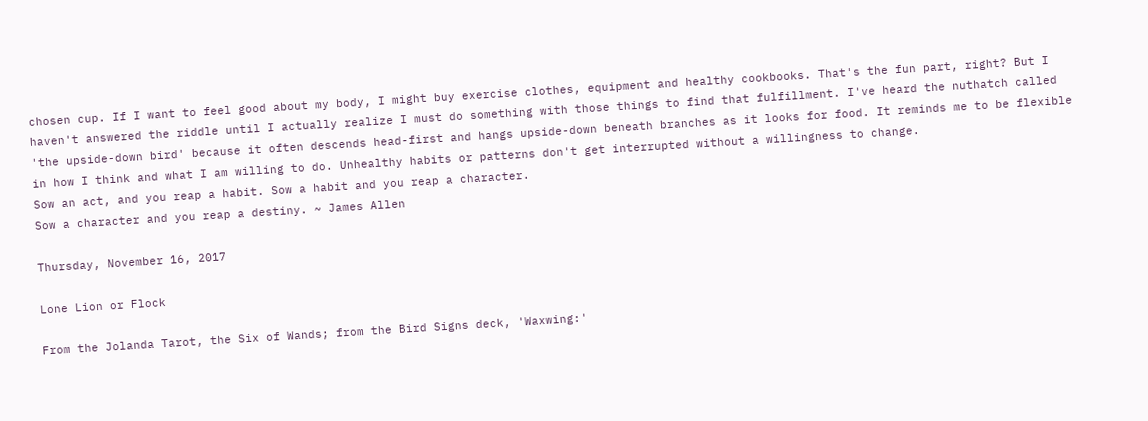chosen cup. If I want to feel good about my body, I might buy exercise clothes, equipment and healthy cookbooks. That's the fun part, right? But I haven't answered the riddle until I actually realize I must do something with those things to find that fulfillment. I've heard the nuthatch called 'the upside-down bird' because it often descends head-first and hangs upside-down beneath branches as it looks for food. It reminds me to be flexible in how I think and what I am willing to do. Unhealthy habits or patterns don't get interrupted without a willingness to change.
Sow an act, and you reap a habit. Sow a habit and you reap a character.
Sow a character and you reap a destiny. ~ James Allen

Thursday, November 16, 2017

Lone Lion or Flock

From the Jolanda Tarot, the Six of Wands; from the Bird Signs deck, 'Waxwing:'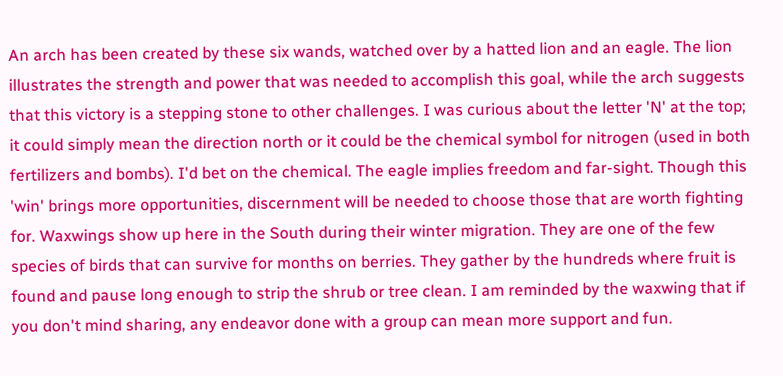An arch has been created by these six wands, watched over by a hatted lion and an eagle. The lion illustrates the strength and power that was needed to accomplish this goal, while the arch suggests that this victory is a stepping stone to other challenges. I was curious about the letter 'N' at the top; it could simply mean the direction north or it could be the chemical symbol for nitrogen (used in both fertilizers and bombs). I'd bet on the chemical. The eagle implies freedom and far-sight. Though this 'win' brings more opportunities, discernment will be needed to choose those that are worth fighting for. Waxwings show up here in the South during their winter migration. They are one of the few species of birds that can survive for months on berries. They gather by the hundreds where fruit is found and pause long enough to strip the shrub or tree clean. I am reminded by the waxwing that if you don't mind sharing, any endeavor done with a group can mean more support and fun.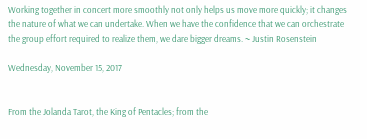Working together in concert more smoothly not only helps us move more quickly; it changes the nature of what we can undertake. When we have the confidence that we can orchestrate the group effort required to realize them, we dare bigger dreams. ~ Justin Rosenstein

Wednesday, November 15, 2017


From the Jolanda Tarot, the King of Pentacles; from the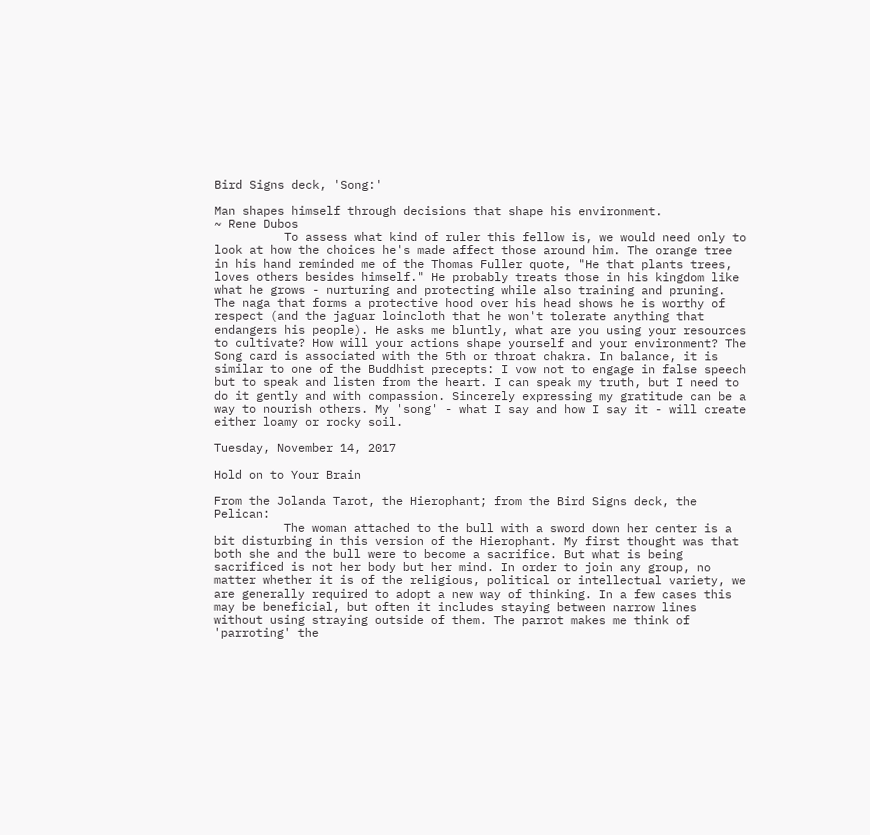Bird Signs deck, 'Song:'

Man shapes himself through decisions that shape his environment.
~ Rene Dubos
          To assess what kind of ruler this fellow is, we would need only to look at how the choices he's made affect those around him. The orange tree in his hand reminded me of the Thomas Fuller quote, "He that plants trees, loves others besides himself." He probably treats those in his kingdom like what he grows - nurturing and protecting while also training and pruning. The naga that forms a protective hood over his head shows he is worthy of respect (and the jaguar loincloth that he won't tolerate anything that endangers his people). He asks me bluntly, what are you using your resources to cultivate? How will your actions shape yourself and your environment? The Song card is associated with the 5th or throat chakra. In balance, it is similar to one of the Buddhist precepts: I vow not to engage in false speech but to speak and listen from the heart. I can speak my truth, but I need to do it gently and with compassion. Sincerely expressing my gratitude can be a way to nourish others. My 'song' - what I say and how I say it - will create either loamy or rocky soil.

Tuesday, November 14, 2017

Hold on to Your Brain

From the Jolanda Tarot, the Hierophant; from the Bird Signs deck, the Pelican:
          The woman attached to the bull with a sword down her center is a bit disturbing in this version of the Hierophant. My first thought was that both she and the bull were to become a sacrifice. But what is being sacrificed is not her body but her mind. In order to join any group, no matter whether it is of the religious, political or intellectual variety, we are generally required to adopt a new way of thinking. In a few cases this may be beneficial, but often it includes staying between narrow lines without using straying outside of them. The parrot makes me think of 'parroting' the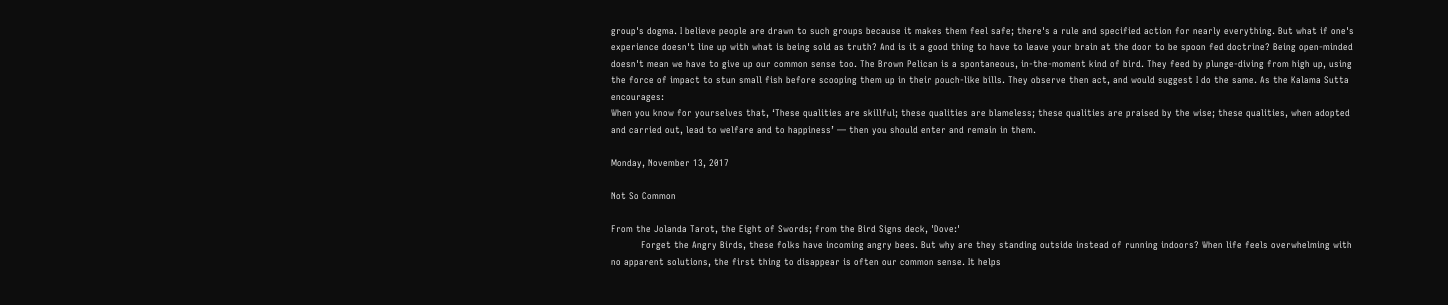group's dogma. I believe people are drawn to such groups because it makes them feel safe; there's a rule and specified action for nearly everything. But what if one's experience doesn't line up with what is being sold as truth? And is it a good thing to have to leave your brain at the door to be spoon fed doctrine? Being open-minded doesn't mean we have to give up our common sense too. The Brown Pelican is a spontaneous, in-the-moment kind of bird. They feed by plunge-diving from high up, using the force of impact to stun small fish before scooping them up in their pouch-like bills. They observe then act, and would suggest I do the same. As the Kalama Sutta encourages:
When you know for yourselves that, ‘These qualities are skillful; these qualities are blameless; these qualities are praised by the wise; these qualities, when adopted and carried out, lead to welfare and to happiness’ — then you should enter and remain in them.

Monday, November 13, 2017

Not So Common

From the Jolanda Tarot, the Eight of Swords; from the Bird Signs deck, 'Dove:'
          Forget the Angry Birds, these folks have incoming angry bees. But why are they standing outside instead of running indoors? When life feels overwhelming with no apparent solutions, the first thing to disappear is often our common sense. It helps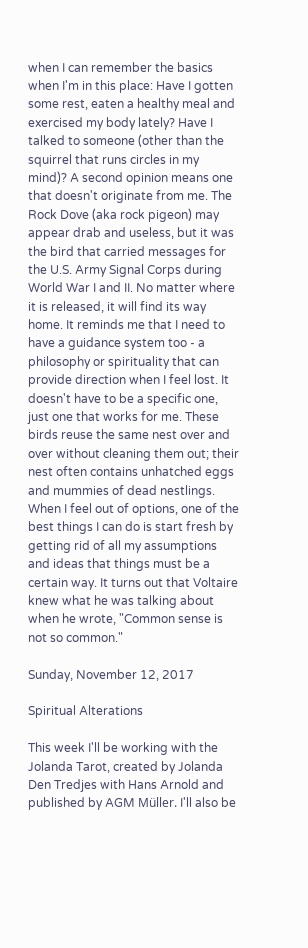when I can remember the basics when I'm in this place: Have I gotten some rest, eaten a healthy meal and exercised my body lately? Have I talked to someone (other than the squirrel that runs circles in my mind)? A second opinion means one that doesn't originate from me. The Rock Dove (aka rock pigeon) may appear drab and useless, but it was the bird that carried messages for the U.S. Army Signal Corps during World War I and II. No matter where it is released, it will find its way home. It reminds me that I need to have a guidance system too - a philosophy or spirituality that can provide direction when I feel lost. It doesn't have to be a specific one, just one that works for me. These birds reuse the same nest over and over without cleaning them out; their nest often contains unhatched eggs and mummies of dead nestlings. When I feel out of options, one of the best things I can do is start fresh by getting rid of all my assumptions and ideas that things must be a certain way. It turns out that Voltaire knew what he was talking about when he wrote, "Common sense is not so common."

Sunday, November 12, 2017

Spiritual Alterations

This week I'll be working with the Jolanda Tarot, created by Jolanda Den Tredjes with Hans Arnold and published by AGM Müller. I'll also be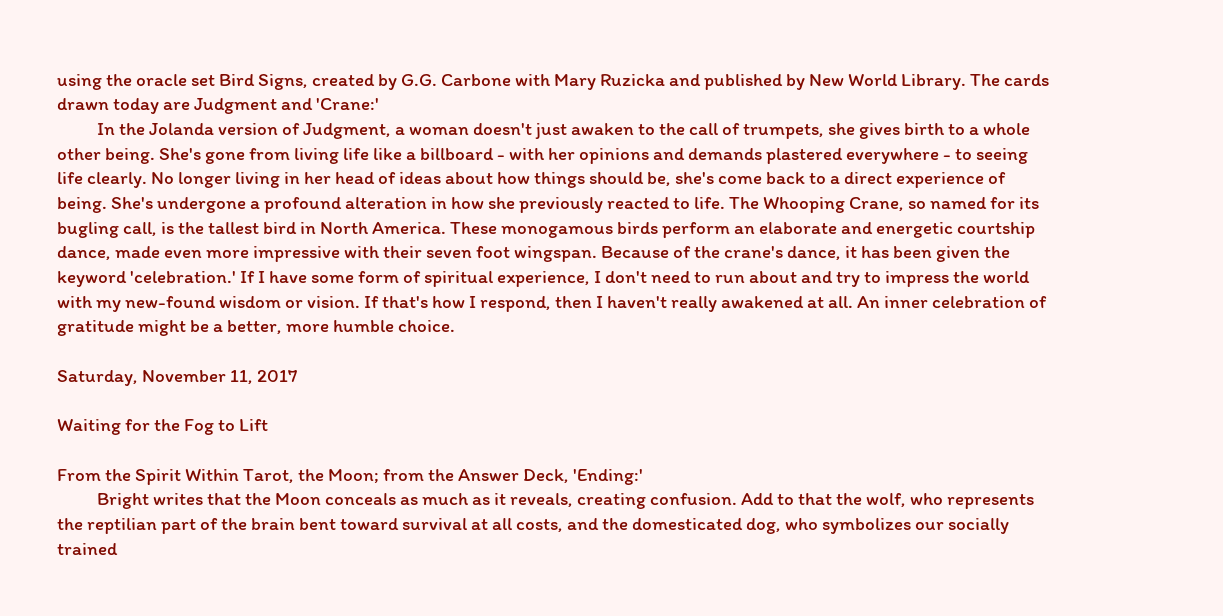using the oracle set Bird Signs, created by G.G. Carbone with Mary Ruzicka and published by New World Library. The cards drawn today are Judgment and 'Crane:'
          In the Jolanda version of Judgment, a woman doesn't just awaken to the call of trumpets, she gives birth to a whole other being. She's gone from living life like a billboard - with her opinions and demands plastered everywhere - to seeing life clearly. No longer living in her head of ideas about how things should be, she's come back to a direct experience of being. She's undergone a profound alteration in how she previously reacted to life. The Whooping Crane, so named for its bugling call, is the tallest bird in North America. These monogamous birds perform an elaborate and energetic courtship dance, made even more impressive with their seven foot wingspan. Because of the crane's dance, it has been given the keyword 'celebration.' If I have some form of spiritual experience, I don't need to run about and try to impress the world with my new-found wisdom or vision. If that's how I respond, then I haven't really awakened at all. An inner celebration of gratitude might be a better, more humble choice.

Saturday, November 11, 2017

Waiting for the Fog to Lift

From the Spirit Within Tarot, the Moon; from the Answer Deck, 'Ending:'
          Bright writes that the Moon conceals as much as it reveals, creating confusion. Add to that the wolf, who represents the reptilian part of the brain bent toward survival at all costs, and the domesticated dog, who symbolizes our socially trained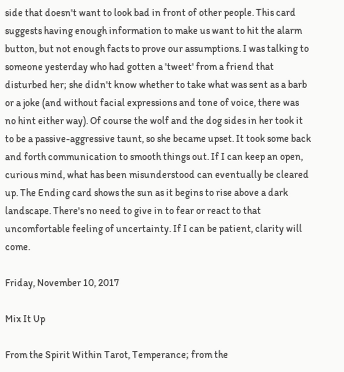side that doesn't want to look bad in front of other people. This card suggests having enough information to make us want to hit the alarm button, but not enough facts to prove our assumptions. I was talking to someone yesterday who had gotten a 'tweet' from a friend that disturbed her; she didn't know whether to take what was sent as a barb or a joke (and without facial expressions and tone of voice, there was no hint either way). Of course the wolf and the dog sides in her took it to be a passive-aggressive taunt, so she became upset. It took some back and forth communication to smooth things out. If I can keep an open, curious mind, what has been misunderstood can eventually be cleared up. The Ending card shows the sun as it begins to rise above a dark landscape. There's no need to give in to fear or react to that uncomfortable feeling of uncertainty. If I can be patient, clarity will come.

Friday, November 10, 2017

Mix It Up

From the Spirit Within Tarot, Temperance; from the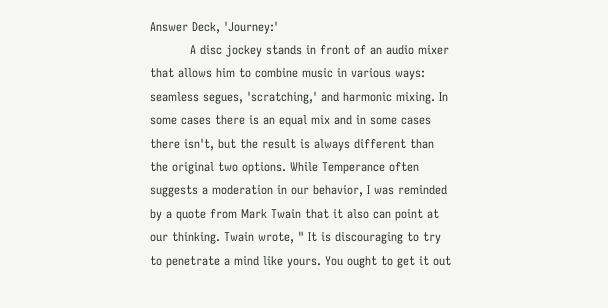Answer Deck, 'Journey:'
          A disc jockey stands in front of an audio mixer that allows him to combine music in various ways: seamless segues, 'scratching,' and harmonic mixing. In some cases there is an equal mix and in some cases there isn't, but the result is always different than the original two options. While Temperance often suggests a moderation in our behavior, I was reminded by a quote from Mark Twain that it also can point at our thinking. Twain wrote, " It is discouraging to try to penetrate a mind like yours. You ought to get it out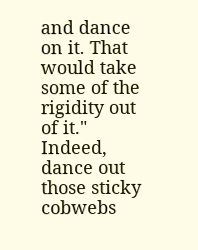and dance on it. That would take some of the rigidity out of it." Indeed, dance out those sticky cobwebs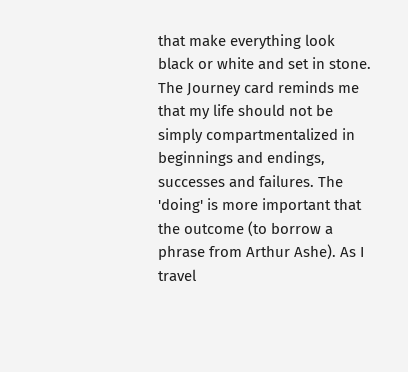that make everything look black or white and set in stone. The Journey card reminds me that my life should not be simply compartmentalized in beginnings and endings, successes and failures. The 'doing' is more important that the outcome (to borrow a phrase from Arthur Ashe). As I travel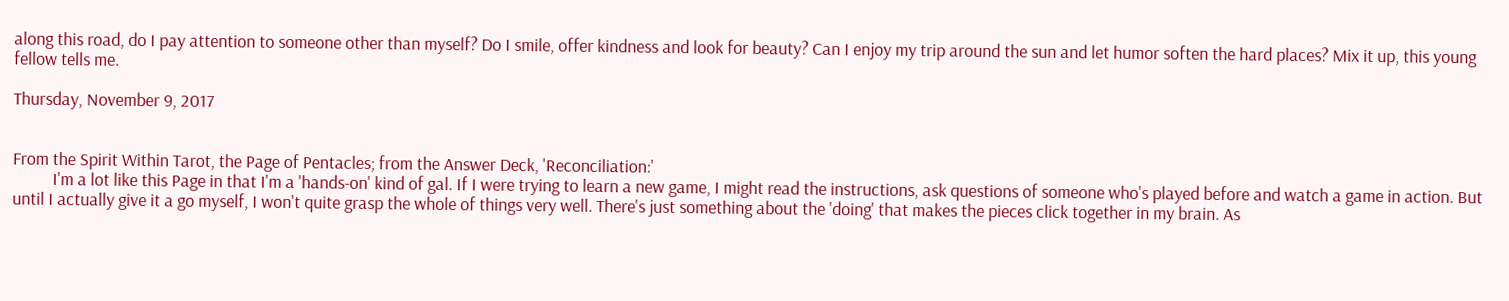along this road, do I pay attention to someone other than myself? Do I smile, offer kindness and look for beauty? Can I enjoy my trip around the sun and let humor soften the hard places? Mix it up, this young fellow tells me.

Thursday, November 9, 2017


From the Spirit Within Tarot, the Page of Pentacles; from the Answer Deck, 'Reconciliation:'
          I'm a lot like this Page in that I'm a 'hands-on' kind of gal. If I were trying to learn a new game, I might read the instructions, ask questions of someone who's played before and watch a game in action. But until I actually give it a go myself, I won't quite grasp the whole of things very well. There's just something about the 'doing' that makes the pieces click together in my brain. As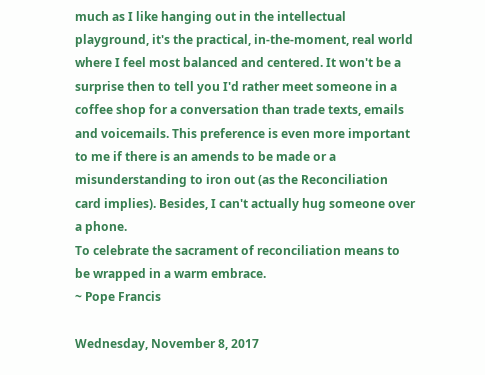much as I like hanging out in the intellectual playground, it's the practical, in-the-moment, real world where I feel most balanced and centered. It won't be a surprise then to tell you I'd rather meet someone in a coffee shop for a conversation than trade texts, emails and voicemails. This preference is even more important to me if there is an amends to be made or a misunderstanding to iron out (as the Reconciliation card implies). Besides, I can't actually hug someone over a phone.
To celebrate the sacrament of reconciliation means to be wrapped in a warm embrace.
~ Pope Francis

Wednesday, November 8, 2017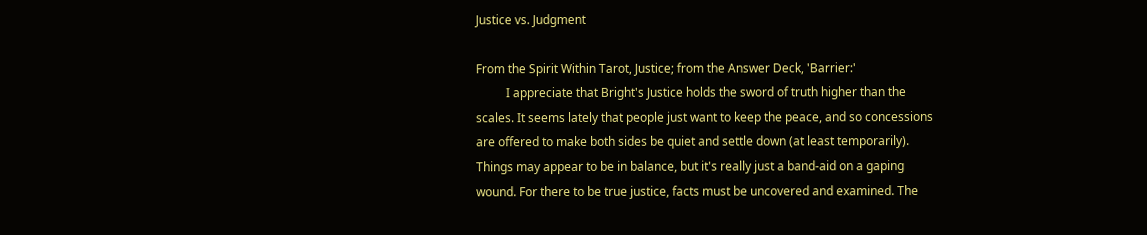Justice vs. Judgment

From the Spirit Within Tarot, Justice; from the Answer Deck, 'Barrier:'
          I appreciate that Bright's Justice holds the sword of truth higher than the scales. It seems lately that people just want to keep the peace, and so concessions are offered to make both sides be quiet and settle down (at least temporarily). Things may appear to be in balance, but it's really just a band-aid on a gaping wound. For there to be true justice, facts must be uncovered and examined. The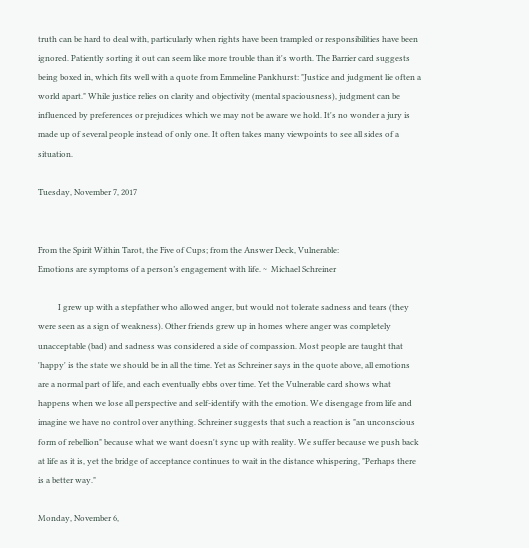truth can be hard to deal with, particularly when rights have been trampled or responsibilities have been ignored. Patiently sorting it out can seem like more trouble than it's worth. The Barrier card suggests being boxed in, which fits well with a quote from Emmeline Pankhurst: "Justice and judgment lie often a world apart." While justice relies on clarity and objectivity (mental spaciousness), judgment can be influenced by preferences or prejudices which we may not be aware we hold. It's no wonder a jury is made up of several people instead of only one. It often takes many viewpoints to see all sides of a situation.

Tuesday, November 7, 2017


From the Spirit Within Tarot, the Five of Cups; from the Answer Deck, Vulnerable:
Emotions are symptoms of a person’s engagement with life. ~  Michael Schreiner

          I grew up with a stepfather who allowed anger, but would not tolerate sadness and tears (they were seen as a sign of weakness). Other friends grew up in homes where anger was completely unacceptable (bad) and sadness was considered a side of compassion. Most people are taught that 'happy' is the state we should be in all the time. Yet as Schreiner says in the quote above, all emotions are a normal part of life, and each eventually ebbs over time. Yet the Vulnerable card shows what happens when we lose all perspective and self-identify with the emotion. We disengage from life and imagine we have no control over anything. Schreiner suggests that such a reaction is "an unconscious form of rebellion" because what we want doesn't sync up with reality. We suffer because we push back at life as it is, yet the bridge of acceptance continues to wait in the distance whispering, "Perhaps there is a better way."

Monday, November 6,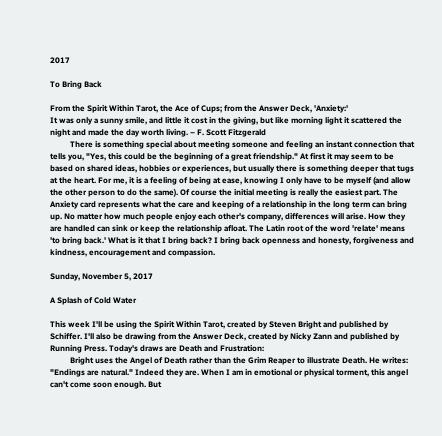2017

To Bring Back

From the Spirit Within Tarot, the Ace of Cups; from the Answer Deck, 'Anxiety:'
It was only a sunny smile, and little it cost in the giving, but like morning light it scattered the night and made the day worth living. – F. Scott Fitzgerald
          There is something special about meeting someone and feeling an instant connection that tells you, "Yes, this could be the beginning of a great friendship." At first it may seem to be based on shared ideas, hobbies or experiences, but usually there is something deeper that tugs at the heart. For me, it is a feeling of being at ease, knowing I only have to be myself (and allow the other person to do the same). Of course the initial meeting is really the easiest part. The Anxiety card represents what the care and keeping of a relationship in the long term can bring up. No matter how much people enjoy each other's company, differences will arise. How they are handled can sink or keep the relationship afloat. The Latin root of the word 'relate' means 'to bring back.' What is it that I bring back? I bring back openness and honesty, forgiveness and kindness, encouragement and compassion.

Sunday, November 5, 2017

A Splash of Cold Water

This week I'll be using the Spirit Within Tarot, created by Steven Bright and published by Schiffer. I'll also be drawing from the Answer Deck, created by Nicky Zann and published by Running Press. Today's draws are Death and Frustration:
          Bright uses the Angel of Death rather than the Grim Reaper to illustrate Death. He writes: "Endings are natural." Indeed they are. When I am in emotional or physical torment, this angel can't come soon enough. But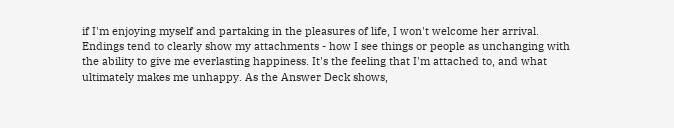if I'm enjoying myself and partaking in the pleasures of life, I won't welcome her arrival. Endings tend to clearly show my attachments - how I see things or people as unchanging with the ability to give me everlasting happiness. It's the feeling that I'm attached to, and what ultimately makes me unhappy. As the Answer Deck shows,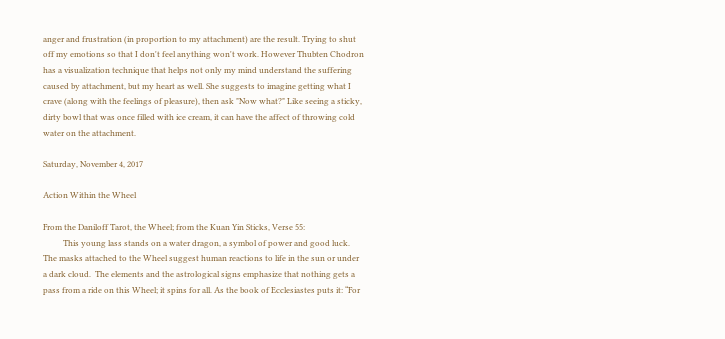anger and frustration (in proportion to my attachment) are the result. Trying to shut off my emotions so that I don't feel anything won't work. However Thubten Chodron has a visualization technique that helps not only my mind understand the suffering caused by attachment, but my heart as well. She suggests to imagine getting what I crave (along with the feelings of pleasure), then ask "Now what?" Like seeing a sticky, dirty bowl that was once filled with ice cream, it can have the affect of throwing cold water on the attachment.

Saturday, November 4, 2017

Action Within the Wheel

From the Daniloff Tarot, the Wheel; from the Kuan Yin Sticks, Verse 55:
          This young lass stands on a water dragon, a symbol of power and good luck. The masks attached to the Wheel suggest human reactions to life in the sun or under a dark cloud.  The elements and the astrological signs emphasize that nothing gets a pass from a ride on this Wheel; it spins for all. As the book of Ecclesiastes puts it: “For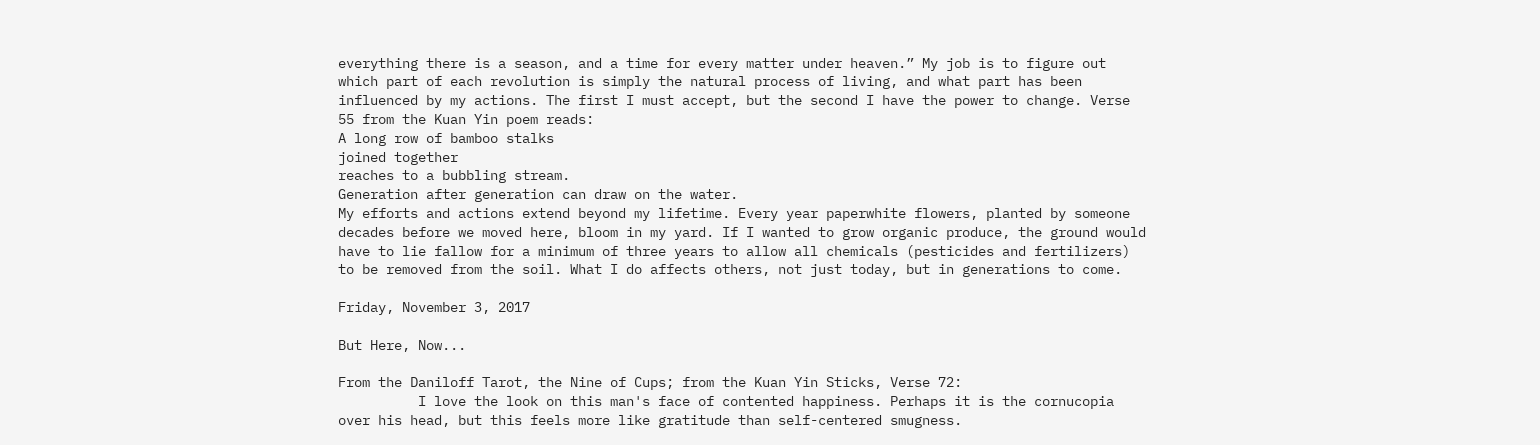everything there is a season, and a time for every matter under heaven.” My job is to figure out which part of each revolution is simply the natural process of living, and what part has been influenced by my actions. The first I must accept, but the second I have the power to change. Verse 55 from the Kuan Yin poem reads:
A long row of bamboo stalks
joined together
reaches to a bubbling stream.
Generation after generation can draw on the water.
My efforts and actions extend beyond my lifetime. Every year paperwhite flowers, planted by someone decades before we moved here, bloom in my yard. If I wanted to grow organic produce, the ground would have to lie fallow for a minimum of three years to allow all chemicals (pesticides and fertilizers) to be removed from the soil. What I do affects others, not just today, but in generations to come.

Friday, November 3, 2017

But Here, Now...

From the Daniloff Tarot, the Nine of Cups; from the Kuan Yin Sticks, Verse 72:
          I love the look on this man's face of contented happiness. Perhaps it is the cornucopia over his head, but this feels more like gratitude than self-centered smugness.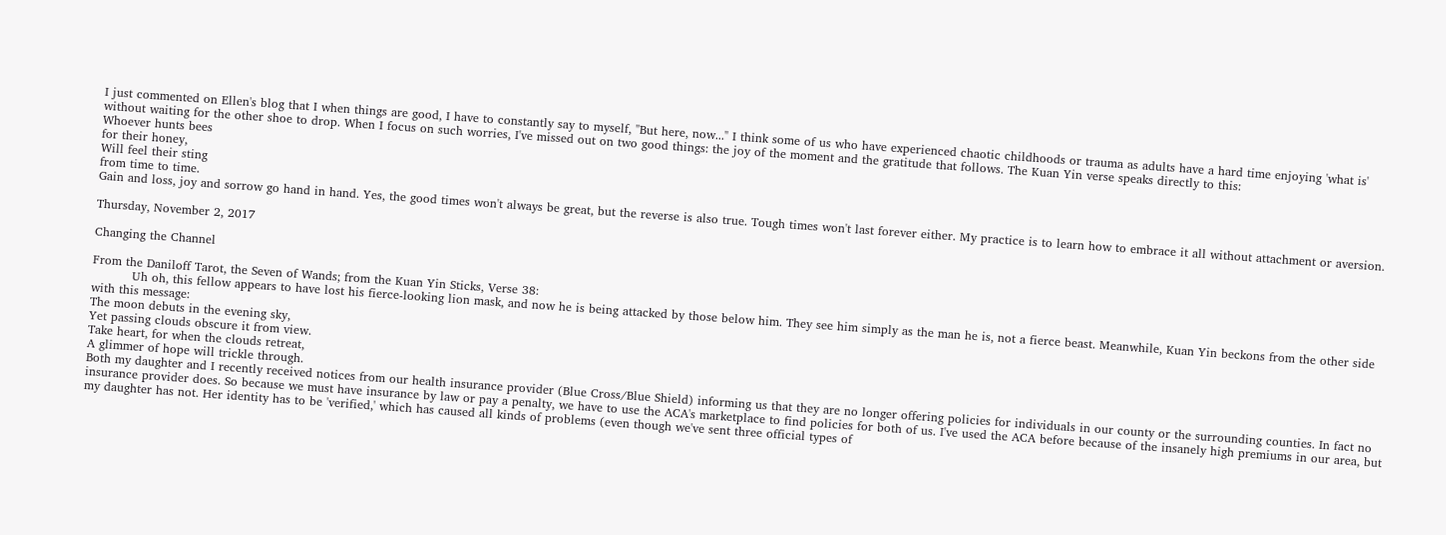I just commented on Ellen's blog that I when things are good, I have to constantly say to myself, "But here, now..." I think some of us who have experienced chaotic childhoods or trauma as adults have a hard time enjoying 'what is' without waiting for the other shoe to drop. When I focus on such worries, I've missed out on two good things: the joy of the moment and the gratitude that follows. The Kuan Yin verse speaks directly to this:
Whoever hunts bees
for their honey,
Will feel their sting
from time to time.
Gain and loss, joy and sorrow go hand in hand. Yes, the good times won't always be great, but the reverse is also true. Tough times won't last forever either. My practice is to learn how to embrace it all without attachment or aversion.

Thursday, November 2, 2017

Changing the Channel

From the Daniloff Tarot, the Seven of Wands; from the Kuan Yin Sticks, Verse 38:
          Uh oh, this fellow appears to have lost his fierce-looking lion mask, and now he is being attacked by those below him. They see him simply as the man he is, not a fierce beast. Meanwhile, Kuan Yin beckons from the other side with this message:
The moon debuts in the evening sky,
Yet passing clouds obscure it from view.
Take heart, for when the clouds retreat,
A glimmer of hope will trickle through.
Both my daughter and I recently received notices from our health insurance provider (Blue Cross/Blue Shield) informing us that they are no longer offering policies for individuals in our county or the surrounding counties. In fact no insurance provider does. So because we must have insurance by law or pay a penalty, we have to use the ACA's marketplace to find policies for both of us. I've used the ACA before because of the insanely high premiums in our area, but my daughter has not. Her identity has to be 'verified,' which has caused all kinds of problems (even though we've sent three official types of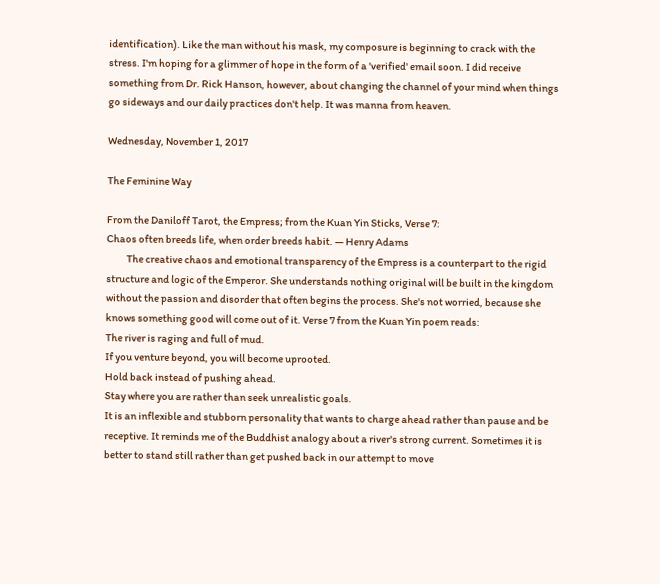identification). Like the man without his mask, my composure is beginning to crack with the stress. I'm hoping for a glimmer of hope in the form of a 'verified' email soon. I did receive something from Dr. Rick Hanson, however, about changing the channel of your mind when things go sideways and our daily practices don't help. It was manna from heaven.

Wednesday, November 1, 2017

The Feminine Way

From the Daniloff Tarot, the Empress; from the Kuan Yin Sticks, Verse 7:
Chaos often breeds life, when order breeds habit. — Henry Adams
          The creative chaos and emotional transparency of the Empress is a counterpart to the rigid structure and logic of the Emperor. She understands nothing original will be built in the kingdom without the passion and disorder that often begins the process. She's not worried, because she knows something good will come out of it. Verse 7 from the Kuan Yin poem reads:
The river is raging and full of mud.
If you venture beyond, you will become uprooted.
Hold back instead of pushing ahead.
Stay where you are rather than seek unrealistic goals.
It is an inflexible and stubborn personality that wants to charge ahead rather than pause and be receptive. It reminds me of the Buddhist analogy about a river's strong current. Sometimes it is better to stand still rather than get pushed back in our attempt to move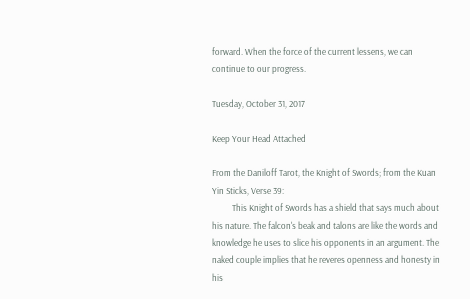forward. When the force of the current lessens, we can continue to our progress.

Tuesday, October 31, 2017

Keep Your Head Attached

From the Daniloff Tarot, the Knight of Swords; from the Kuan Yin Sticks, Verse 39:
          This Knight of Swords has a shield that says much about his nature. The falcon's beak and talons are like the words and knowledge he uses to slice his opponents in an argument. The naked couple implies that he reveres openness and honesty in his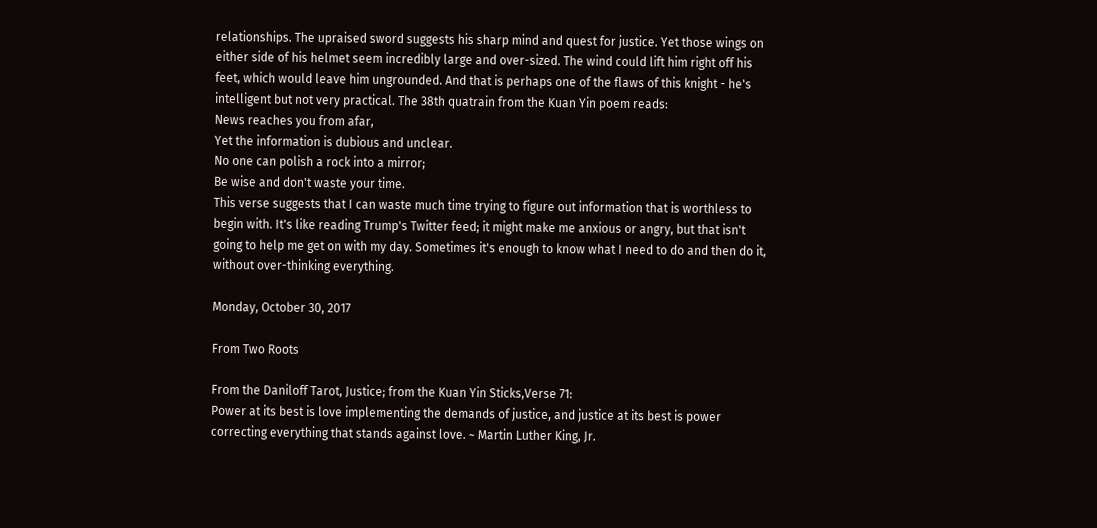relationships. The upraised sword suggests his sharp mind and quest for justice. Yet those wings on either side of his helmet seem incredibly large and over-sized. The wind could lift him right off his feet, which would leave him ungrounded. And that is perhaps one of the flaws of this knight - he's intelligent but not very practical. The 38th quatrain from the Kuan Yin poem reads:
News reaches you from afar,
Yet the information is dubious and unclear.
No one can polish a rock into a mirror;
Be wise and don't waste your time.
This verse suggests that I can waste much time trying to figure out information that is worthless to begin with. It's like reading Trump's Twitter feed; it might make me anxious or angry, but that isn't going to help me get on with my day. Sometimes it's enough to know what I need to do and then do it, without over-thinking everything.

Monday, October 30, 2017

From Two Roots

From the Daniloff Tarot, Justice; from the Kuan Yin Sticks,Verse 71:
Power at its best is love implementing the demands of justice, and justice at its best is power correcting everything that stands against love. ~ Martin Luther King, Jr.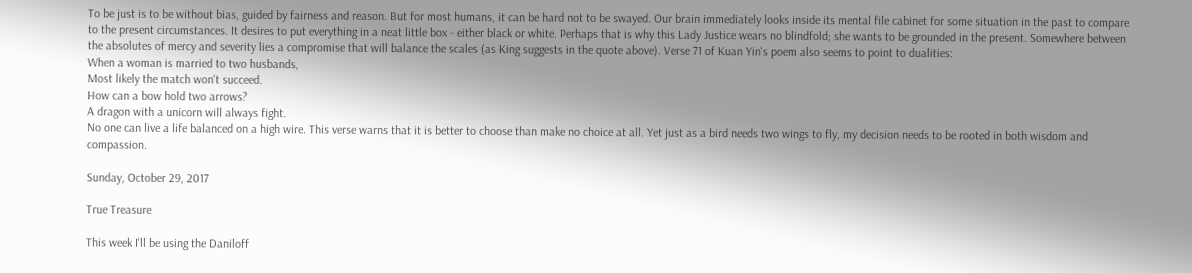To be just is to be without bias, guided by fairness and reason. But for most humans, it can be hard not to be swayed. Our brain immediately looks inside its mental file cabinet for some situation in the past to compare to the present circumstances. It desires to put everything in a neat little box - either black or white. Perhaps that is why this Lady Justice wears no blindfold; she wants to be grounded in the present. Somewhere between the absolutes of mercy and severity lies a compromise that will balance the scales (as King suggests in the quote above). Verse 71 of Kuan Yin's poem also seems to point to dualities:
When a woman is married to two husbands,
Most likely the match won't succeed.
How can a bow hold two arrows?
A dragon with a unicorn will always fight.
No one can live a life balanced on a high wire. This verse warns that it is better to choose than make no choice at all. Yet just as a bird needs two wings to fly, my decision needs to be rooted in both wisdom and compassion.

Sunday, October 29, 2017

True Treasure

This week I'll be using the Daniloff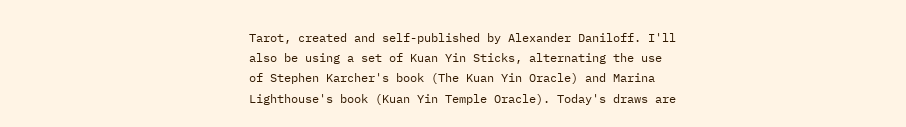Tarot, created and self-published by Alexander Daniloff. I'll also be using a set of Kuan Yin Sticks, alternating the use of Stephen Karcher's book (The Kuan Yin Oracle) and Marina Lighthouse's book (Kuan Yin Temple Oracle). Today's draws are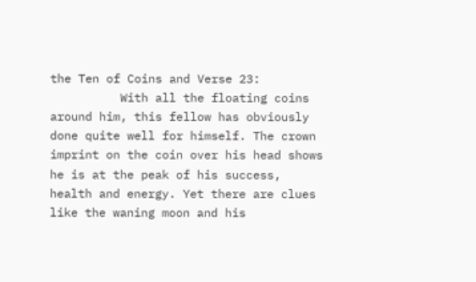the Ten of Coins and Verse 23:
          With all the floating coins around him, this fellow has obviously done quite well for himself. The crown imprint on the coin over his head shows he is at the peak of his success, health and energy. Yet there are clues like the waning moon and his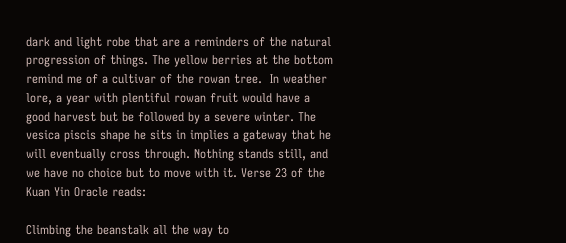dark and light robe that are a reminders of the natural progression of things. The yellow berries at the bottom remind me of a cultivar of the rowan tree.  In weather lore, a year with plentiful rowan fruit would have a good harvest but be followed by a severe winter. The vesica piscis shape he sits in implies a gateway that he will eventually cross through. Nothing stands still, and we have no choice but to move with it. Verse 23 of the Kuan Yin Oracle reads:

Climbing the beanstalk all the way to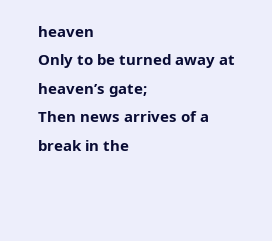heaven
Only to be turned away at heaven’s gate;
Then news arrives of a break in the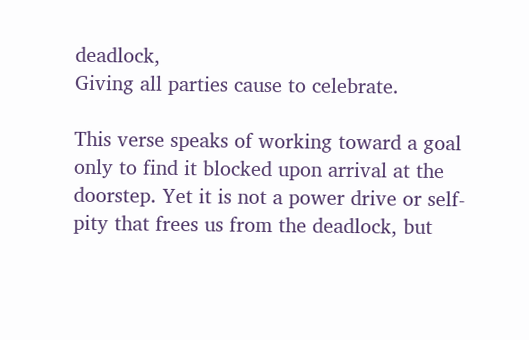deadlock,
Giving all parties cause to celebrate.

This verse speaks of working toward a goal only to find it blocked upon arrival at the doorstep. Yet it is not a power drive or self-pity that frees us from the deadlock, but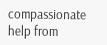compassionate help from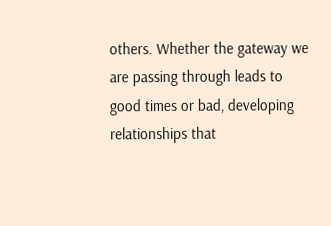others. Whether the gateway we are passing through leads to good times or bad, developing relationships that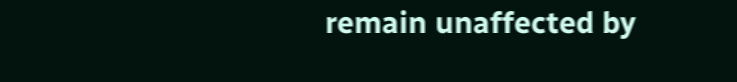remain unaffected by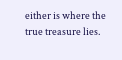either is where the true treasure lies.